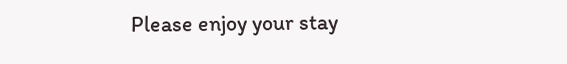Please enjoy your stay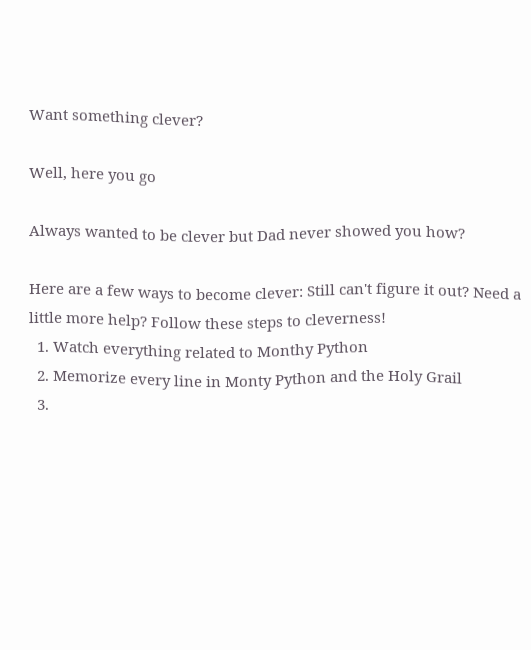Want something clever?

Well, here you go

Always wanted to be clever but Dad never showed you how?

Here are a few ways to become clever: Still can't figure it out? Need a little more help? Follow these steps to cleverness!
  1. Watch everything related to Monthy Python
  2. Memorize every line in Monty Python and the Holy Grail
  3.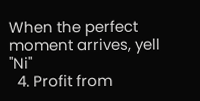When the perfect moment arrives, yell "Ni"
  4. Profit from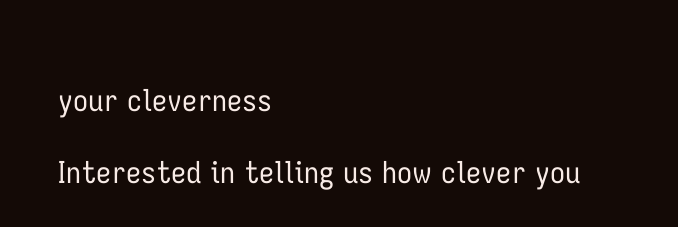your cleverness

Interested in telling us how clever you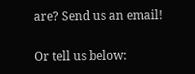are? Send us an email!

Or tell us below: